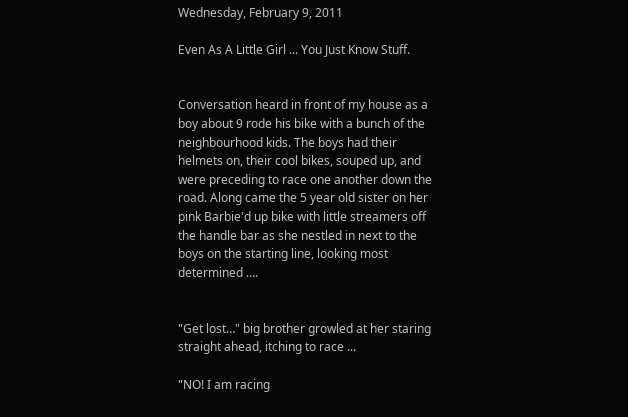Wednesday, February 9, 2011

Even As A Little Girl ... You Just Know Stuff.


Conversation heard in front of my house as a boy about 9 rode his bike with a bunch of the neighbourhood kids. The boys had their helmets on, their cool bikes, souped up, and were preceding to race one another down the road. Along came the 5 year old sister on her pink Barbie'd up bike with little streamers off the handle bar as she nestled in next to the boys on the starting line, looking most determined ….


"Get lost…" big brother growled at her staring straight ahead, itching to race ...

"NO! I am racing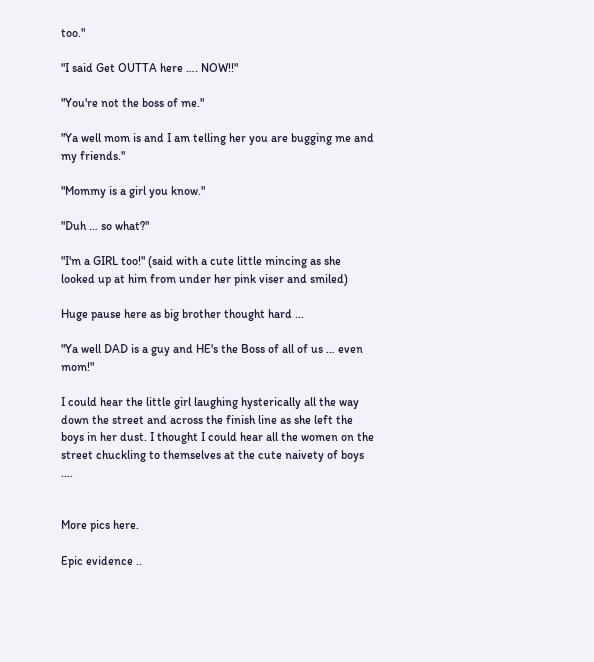too."

"I said Get OUTTA here …. NOW!!"

"You're not the boss of me."

"Ya well mom is and I am telling her you are bugging me and my friends."

"Mommy is a girl you know."

"Duh … so what?"

"I'm a GIRL too!" (said with a cute little mincing as she looked up at him from under her pink viser and smiled)

Huge pause here as big brother thought hard ...

"Ya well DAD is a guy and HE's the Boss of all of us … even mom!"

I could hear the little girl laughing hysterically all the way down the street and across the finish line as she left the boys in her dust. I thought I could hear all the women on the street chuckling to themselves at the cute naivety of boys ….


More pics here.

Epic evidence ..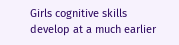Girls cognitive skills develop at a much earlier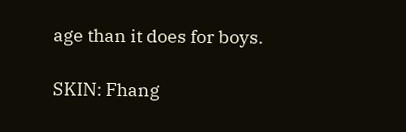age than it does for boys.

SKIN: Fhang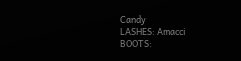Candy
LASHES: Amacci
BOOTS: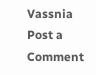Vassnia
Post a Comment